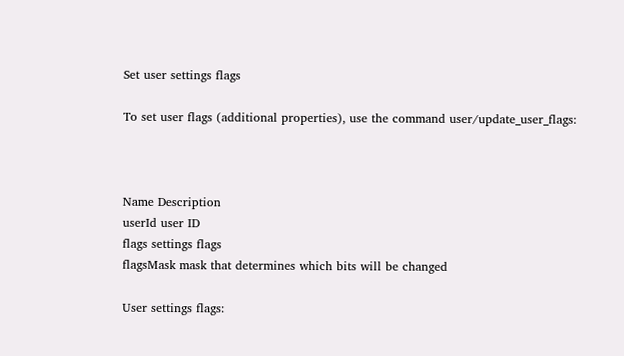Set user settings flags

To set user flags (additional properties), use the command user/update_user_flags:



Name Description
userId user ID
flags settings flags
flagsMask mask that determines which bits will be changed

User settings flags: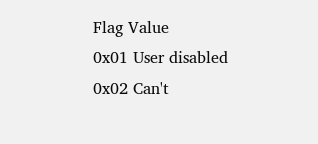Flag Value
0x01 User disabled
0x02 Can't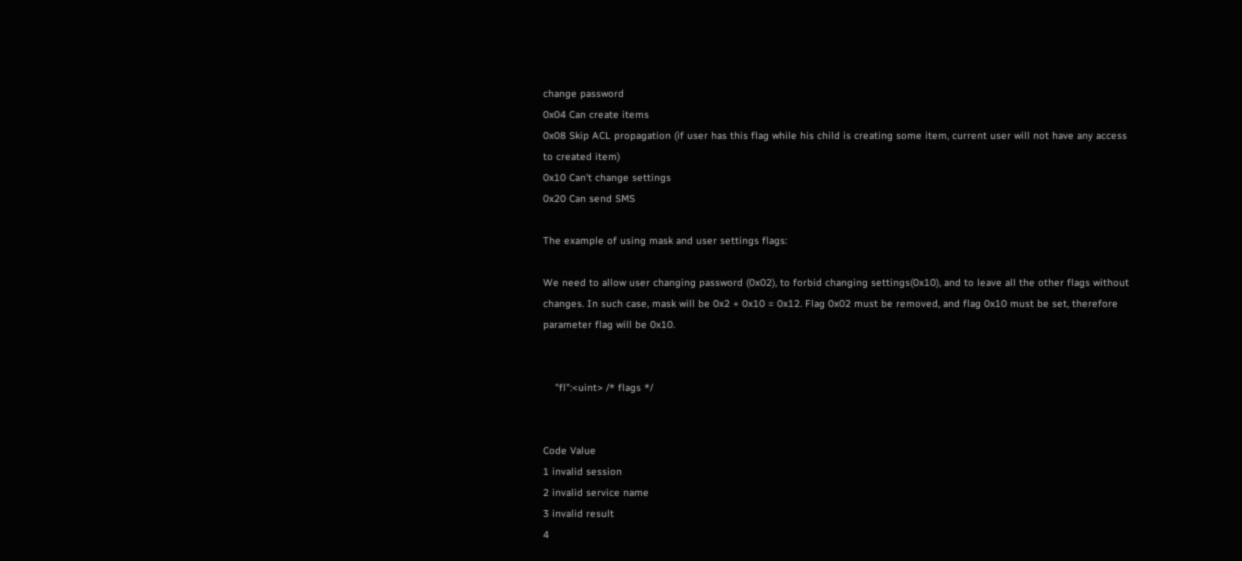change password
0x04 Can create items
0x08 Skip ACL propagation (if user has this flag while his child is creating some item, current user will not have any access to created item)
0x10 Can't change settings
0x20 Can send SMS

The example of using mask and user settings flags:

We need to allow user changing password (0x02), to forbid changing settings(0x10), and to leave all the other flags without changes. In such case, mask will be 0x2 + 0x10 = 0x12. Flag 0x02 must be removed, and flag 0x10 must be set, therefore parameter flag will be 0x10.


    "fl":<uint> /* flags */


Code Value
1 invalid session
2 invalid service name
3 invalid result
4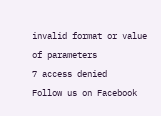invalid format or value of parameters
7 access denied
Follow us on Facebook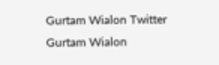Gurtam Wialon Twitter Gurtam Wialon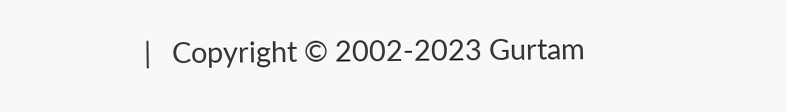|   Copyright © 2002-2023 Gurtam